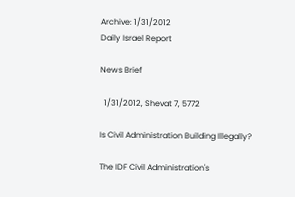Archive: 1/31/2012
Daily Israel Report

News Brief

  1/31/2012, Shevat 7, 5772

Is Civil Administration Building Illegally?

The IDF Civil Administration's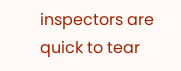inspectors are quick to tear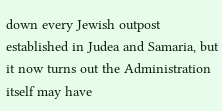down every Jewish outpost established in Judea and Samaria, but it now turns out the Administration itself may have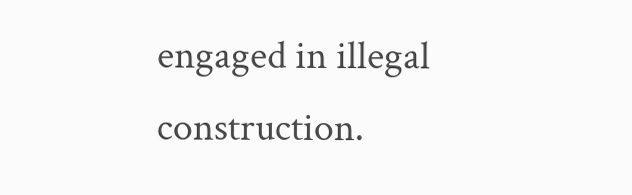engaged in illegal construction.